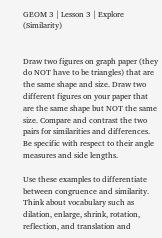GEOM 3 | Lesson 3 | Explore (Similarity)


Draw two figures on graph paper (they do NOT have to be triangles) that are the same shape and size. Draw two different figures on your paper that are the same shape but NOT the same size. Compare and contrast the two pairs for similarities and differences. Be specific with respect to their angle measures and side lengths.

Use these examples to differentiate between congruence and similarity. Think about vocabulary such as dilation, enlarge, shrink, rotation, reflection, and translation and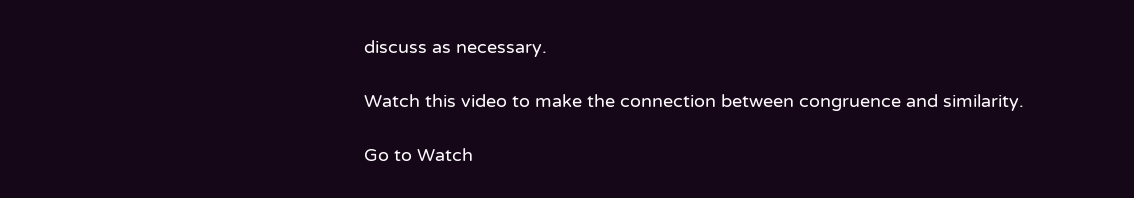discuss as necessary.

Watch this video to make the connection between congruence and similarity.

Go to Watch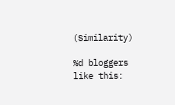(Similarity)

%d bloggers like this: